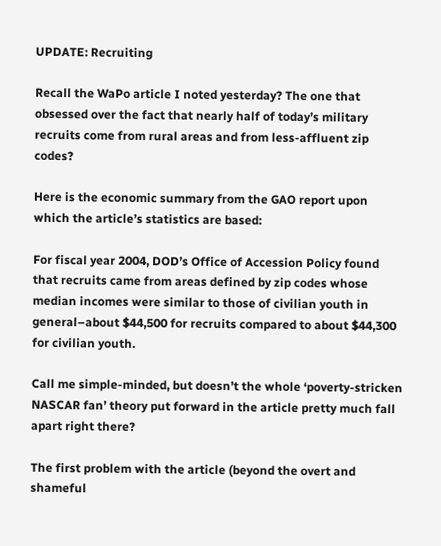UPDATE: Recruiting

Recall the WaPo article I noted yesterday? The one that obsessed over the fact that nearly half of today’s military recruits come from rural areas and from less-affluent zip codes?

Here is the economic summary from the GAO report upon which the article’s statistics are based:

For fiscal year 2004, DOD’s Office of Accession Policy found that recruits came from areas defined by zip codes whose median incomes were similar to those of civilian youth in general–about $44,500 for recruits compared to about $44,300 for civilian youth.

Call me simple-minded, but doesn’t the whole ‘poverty-stricken NASCAR fan’ theory put forward in the article pretty much fall apart right there?

The first problem with the article (beyond the overt and shameful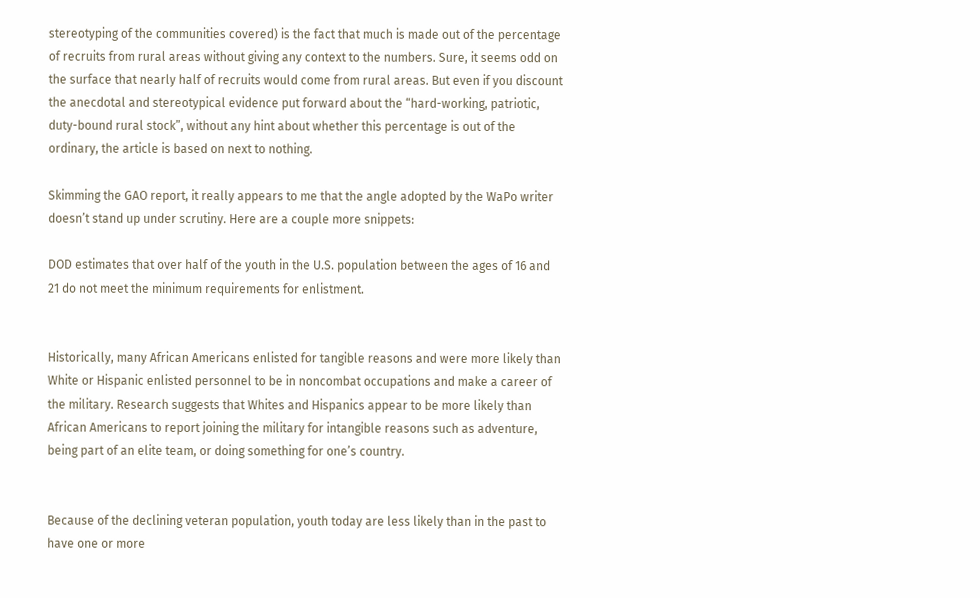stereotyping of the communities covered) is the fact that much is made out of the percentage of recruits from rural areas without giving any context to the numbers. Sure, it seems odd on the surface that nearly half of recruits would come from rural areas. But even if you discount the anecdotal and stereotypical evidence put forward about the “hard-working, patriotic, duty-bound rural stock”, without any hint about whether this percentage is out of the ordinary, the article is based on next to nothing.

Skimming the GAO report, it really appears to me that the angle adopted by the WaPo writer doesn’t stand up under scrutiny. Here are a couple more snippets:

DOD estimates that over half of the youth in the U.S. population between the ages of 16 and 21 do not meet the minimum requirements for enlistment.


Historically, many African Americans enlisted for tangible reasons and were more likely than White or Hispanic enlisted personnel to be in noncombat occupations and make a career of the military. Research suggests that Whites and Hispanics appear to be more likely than African Americans to report joining the military for intangible reasons such as adventure, being part of an elite team, or doing something for one’s country.


Because of the declining veteran population, youth today are less likely than in the past to have one or more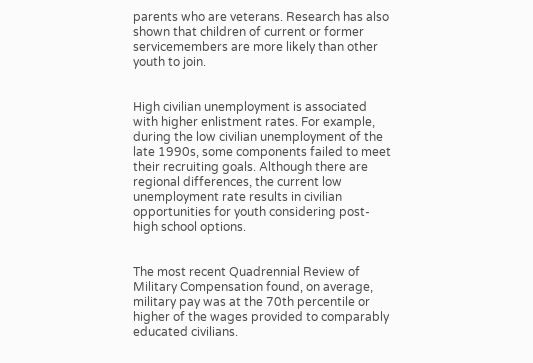parents who are veterans. Research has also shown that children of current or former servicemembers are more likely than other youth to join.


High civilian unemployment is associated with higher enlistment rates. For example, during the low civilian unemployment of the late 1990s, some components failed to meet their recruiting goals. Although there are regional differences, the current low unemployment rate results in civilian opportunities for youth considering post-high school options.


The most recent Quadrennial Review of Military Compensation found, on average, military pay was at the 70th percentile or higher of the wages provided to comparably educated civilians.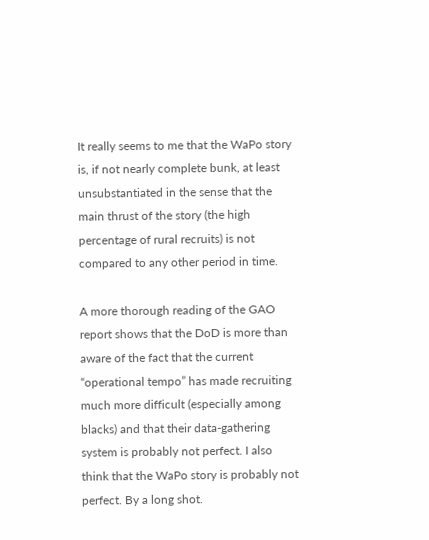It really seems to me that the WaPo story is, if not nearly complete bunk, at least unsubstantiated in the sense that the main thrust of the story (the high percentage of rural recruits) is not compared to any other period in time.

A more thorough reading of the GAO report shows that the DoD is more than aware of the fact that the current “operational tempo” has made recruiting much more difficult (especially among blacks) and that their data-gathering system is probably not perfect. I also think that the WaPo story is probably not perfect. By a long shot.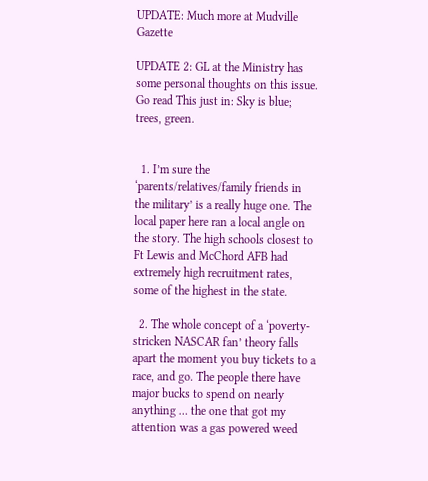UPDATE: Much more at Mudville Gazette

UPDATE 2: GL at the Ministry has some personal thoughts on this issue. Go read This just in: Sky is blue; trees, green.


  1. I’m sure the ‘parents/relatives/family friends in the military’ is a really huge one. The local paper here ran a local angle on the story. The high schools closest to Ft Lewis and McChord AFB had extremely high recruitment rates, some of the highest in the state.

  2. The whole concept of a ‘poverty-stricken NASCAR fan’ theory falls apart the moment you buy tickets to a race, and go. The people there have major bucks to spend on nearly anything … the one that got my attention was a gas powered weed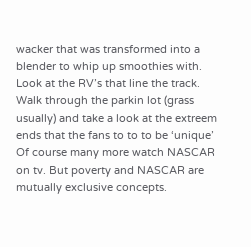wacker that was transformed into a blender to whip up smoothies with. Look at the RV’s that line the track. Walk through the parkin lot (grass usually) and take a look at the extreem ends that the fans to to to be ‘unique’ Of course many more watch NASCAR on tv. But poverty and NASCAR are mutually exclusive concepts.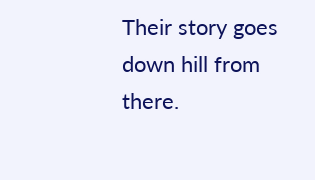Their story goes down hill from there.